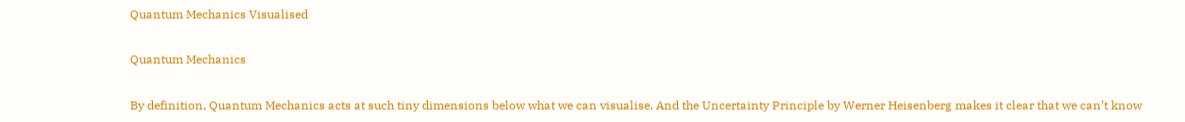Quantum Mechanics Visualised

Quantum Mechanics

By definition, Quantum Mechanics acts at such tiny dimensions below what we can visualise. And the Uncertainty Principle by Werner Heisenberg makes it clear that we can’t know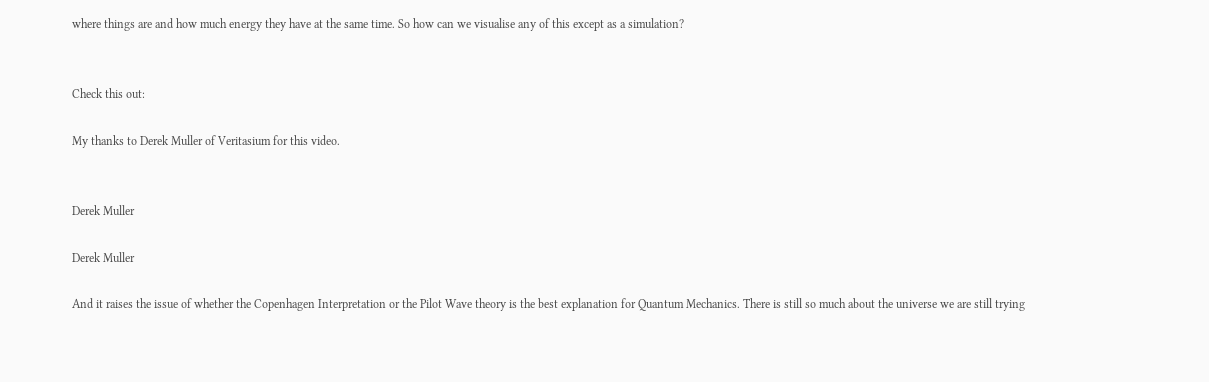where things are and how much energy they have at the same time. So how can we visualise any of this except as a simulation?


Check this out:

My thanks to Derek Muller of Veritasium for this video.


Derek Muller

Derek Muller

And it raises the issue of whether the Copenhagen Interpretation or the Pilot Wave theory is the best explanation for Quantum Mechanics. There is still so much about the universe we are still trying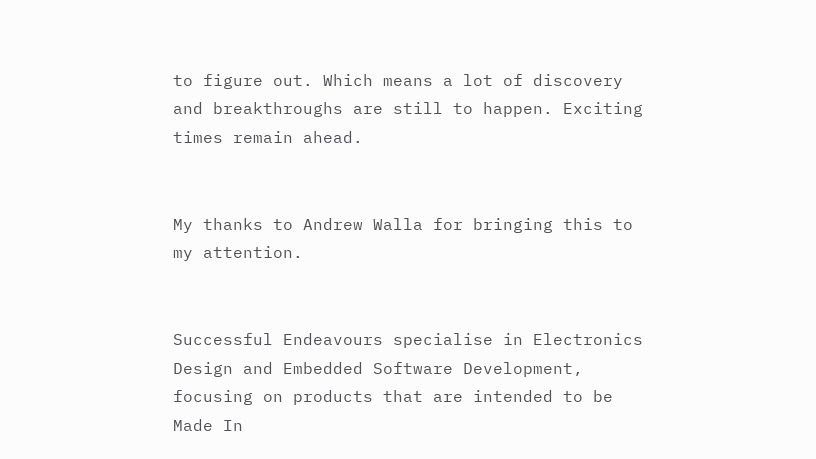to figure out. Which means a lot of discovery and breakthroughs are still to happen. Exciting times remain ahead.


My thanks to Andrew Walla for bringing this to my attention.


Successful Endeavours specialise in Electronics Design and Embedded Software Development, focusing on products that are intended to be Made In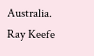Australia. Ray Keefe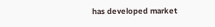has developed market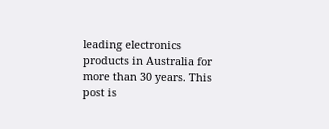leading electronics products in Australia for more than 30 years. This post is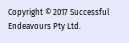Copyright © 2017 Successful Endeavours Pty Ltd.